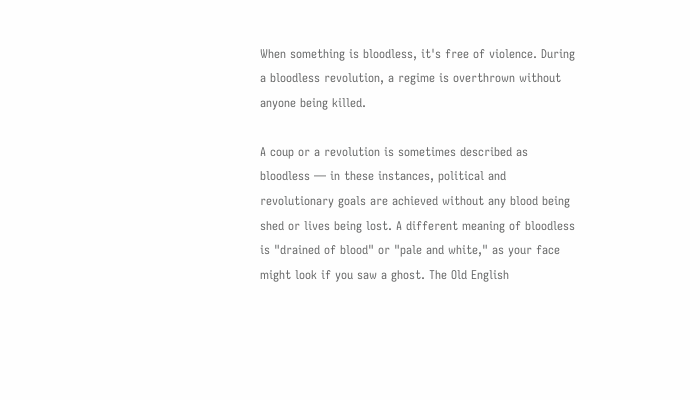When something is bloodless, it's free of violence. During a bloodless revolution, a regime is overthrown without anyone being killed.

A coup or a revolution is sometimes described as bloodless — in these instances, political and revolutionary goals are achieved without any blood being shed or lives being lost. A different meaning of bloodless is "drained of blood" or "pale and white," as your face might look if you saw a ghost. The Old English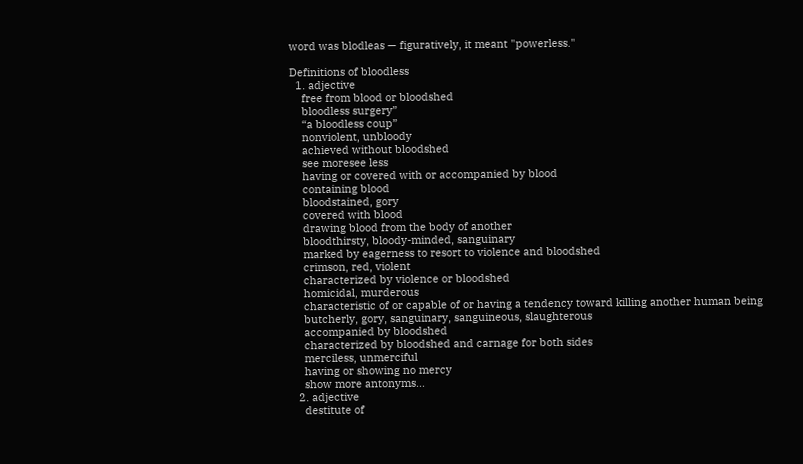word was blodleas — figuratively, it meant "powerless."

Definitions of bloodless
  1. adjective
    free from blood or bloodshed
    bloodless surgery”
    “a bloodless coup”
    nonviolent, unbloody
    achieved without bloodshed
    see moresee less
    having or covered with or accompanied by blood
    containing blood
    bloodstained, gory
    covered with blood
    drawing blood from the body of another
    bloodthirsty, bloody-minded, sanguinary
    marked by eagerness to resort to violence and bloodshed
    crimson, red, violent
    characterized by violence or bloodshed
    homicidal, murderous
    characteristic of or capable of or having a tendency toward killing another human being
    butcherly, gory, sanguinary, sanguineous, slaughterous
    accompanied by bloodshed
    characterized by bloodshed and carnage for both sides
    merciless, unmerciful
    having or showing no mercy
    show more antonyms...
  2. adjective
    destitute of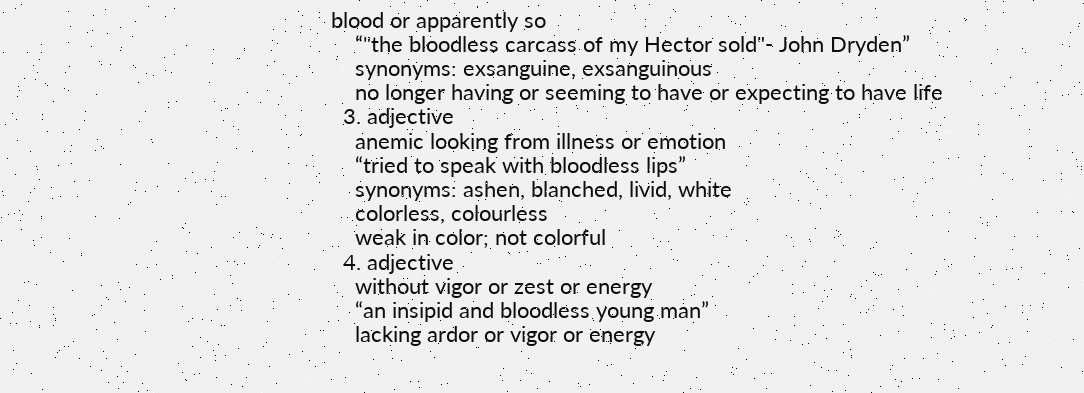blood or apparently so
    “"the bloodless carcass of my Hector sold"- John Dryden”
    synonyms: exsanguine, exsanguinous
    no longer having or seeming to have or expecting to have life
  3. adjective
    anemic looking from illness or emotion
    “tried to speak with bloodless lips”
    synonyms: ashen, blanched, livid, white
    colorless, colourless
    weak in color; not colorful
  4. adjective
    without vigor or zest or energy
    “an insipid and bloodless young man”
    lacking ardor or vigor or energy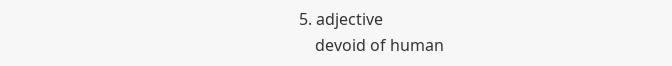5. adjective
    devoid of human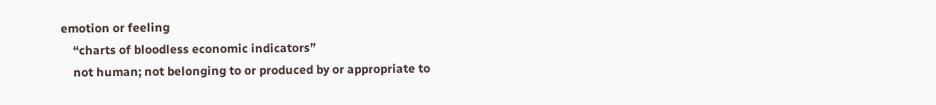emotion or feeling
    “charts of bloodless economic indicators”
    not human; not belonging to or produced by or appropriate to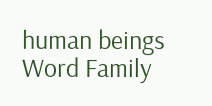human beings
Word Family